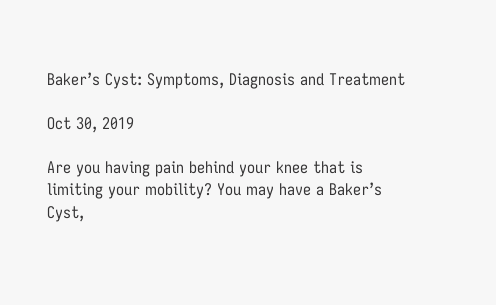Baker’s Cyst: Symptoms, Diagnosis and Treatment

Oct 30, 2019

Are you having pain behind your knee that is limiting your mobility? You may have a Baker’s Cyst,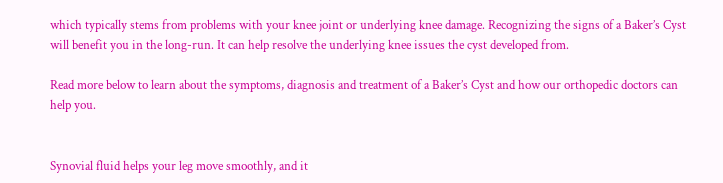which typically stems from problems with your knee joint or underlying knee damage. Recognizing the signs of a Baker’s Cyst will benefit you in the long-run. It can help resolve the underlying knee issues the cyst developed from.

Read more below to learn about the symptoms, diagnosis and treatment of a Baker’s Cyst and how our orthopedic doctors can help you.


Synovial fluid helps your leg move smoothly, and it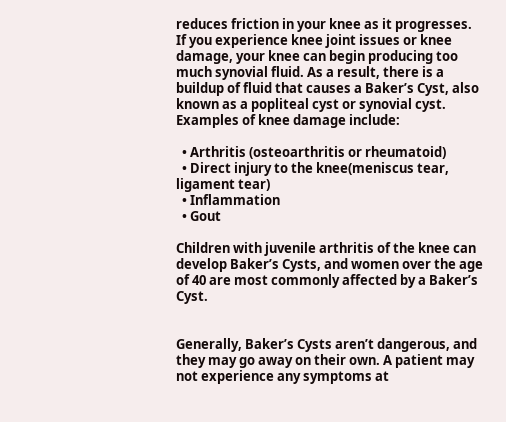reduces friction in your knee as it progresses. If you experience knee joint issues or knee damage, your knee can begin producing too much synovial fluid. As a result, there is a buildup of fluid that causes a Baker’s Cyst, also known as a popliteal cyst or synovial cyst. Examples of knee damage include:

  • Arthritis (osteoarthritis or rheumatoid)
  • Direct injury to the knee(meniscus tear, ligament tear)
  • Inflammation
  • Gout

Children with juvenile arthritis of the knee can develop Baker’s Cysts, and women over the age of 40 are most commonly affected by a Baker’s Cyst.


Generally, Baker’s Cysts aren’t dangerous, and they may go away on their own. A patient may not experience any symptoms at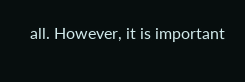all. However, it is important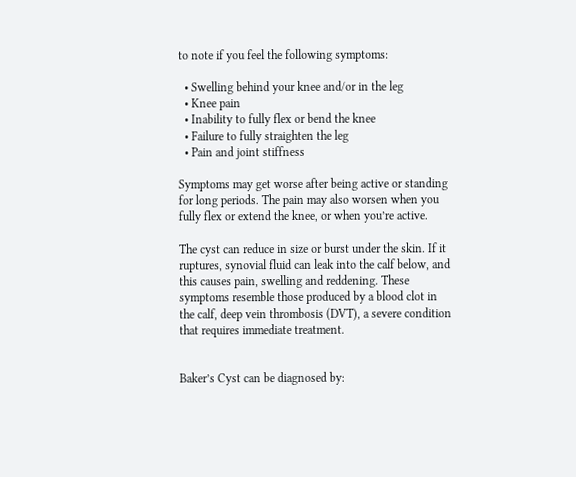to note if you feel the following symptoms:

  • Swelling behind your knee and/or in the leg
  • Knee pain
  • Inability to fully flex or bend the knee
  • Failure to fully straighten the leg
  • Pain and joint stiffness

Symptoms may get worse after being active or standing for long periods. The pain may also worsen when you fully flex or extend the knee, or when you’re active.

The cyst can reduce in size or burst under the skin. If it ruptures, synovial fluid can leak into the calf below, and this causes pain, swelling and reddening. These symptoms resemble those produced by a blood clot in the calf, deep vein thrombosis (DVT), a severe condition that requires immediate treatment.


Baker’s Cyst can be diagnosed by: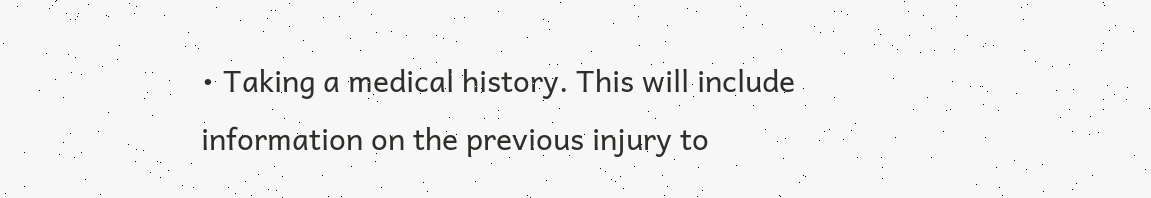• Taking a medical history. This will include information on the previous injury to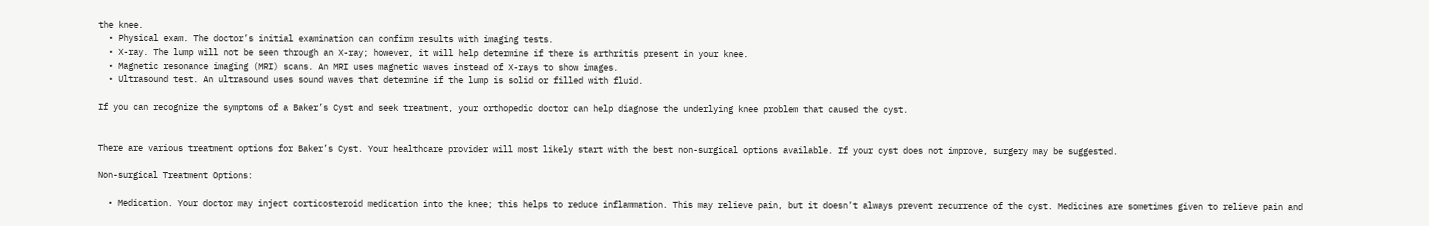the knee.
  • Physical exam. The doctor’s initial examination can confirm results with imaging tests.
  • X-ray. The lump will not be seen through an X-ray; however, it will help determine if there is arthritis present in your knee.
  • Magnetic resonance imaging (MRI) scans. An MRI uses magnetic waves instead of X-rays to show images.
  • Ultrasound test. An ultrasound uses sound waves that determine if the lump is solid or filled with fluid.

If you can recognize the symptoms of a Baker’s Cyst and seek treatment, your orthopedic doctor can help diagnose the underlying knee problem that caused the cyst.


There are various treatment options for Baker’s Cyst. Your healthcare provider will most likely start with the best non-surgical options available. If your cyst does not improve, surgery may be suggested.

Non-surgical Treatment Options:

  • Medication. Your doctor may inject corticosteroid medication into the knee; this helps to reduce inflammation. This may relieve pain, but it doesn’t always prevent recurrence of the cyst. Medicines are sometimes given to relieve pain and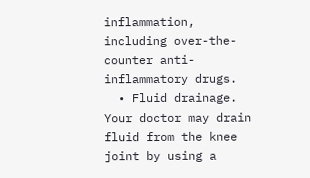inflammation, including over-the-counter anti-inflammatory drugs.
  • Fluid drainage. Your doctor may drain fluid from the knee joint by using a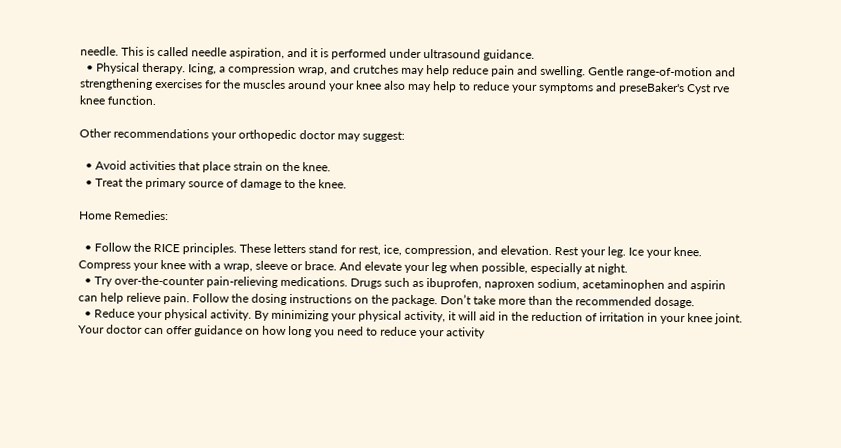needle. This is called needle aspiration, and it is performed under ultrasound guidance.
  • Physical therapy. Icing, a compression wrap, and crutches may help reduce pain and swelling. Gentle range-of-motion and strengthening exercises for the muscles around your knee also may help to reduce your symptoms and preseBaker's Cyst rve knee function.

Other recommendations your orthopedic doctor may suggest:

  • Avoid activities that place strain on the knee.
  • Treat the primary source of damage to the knee.

Home Remedies:

  • Follow the RICE principles. These letters stand for rest, ice, compression, and elevation. Rest your leg. Ice your knee. Compress your knee with a wrap, sleeve or brace. And elevate your leg when possible, especially at night.
  • Try over-the-counter pain-relieving medications. Drugs such as ibuprofen, naproxen sodium, acetaminophen and aspirin can help relieve pain. Follow the dosing instructions on the package. Don’t take more than the recommended dosage.
  • Reduce your physical activity. By minimizing your physical activity, it will aid in the reduction of irritation in your knee joint. Your doctor can offer guidance on how long you need to reduce your activity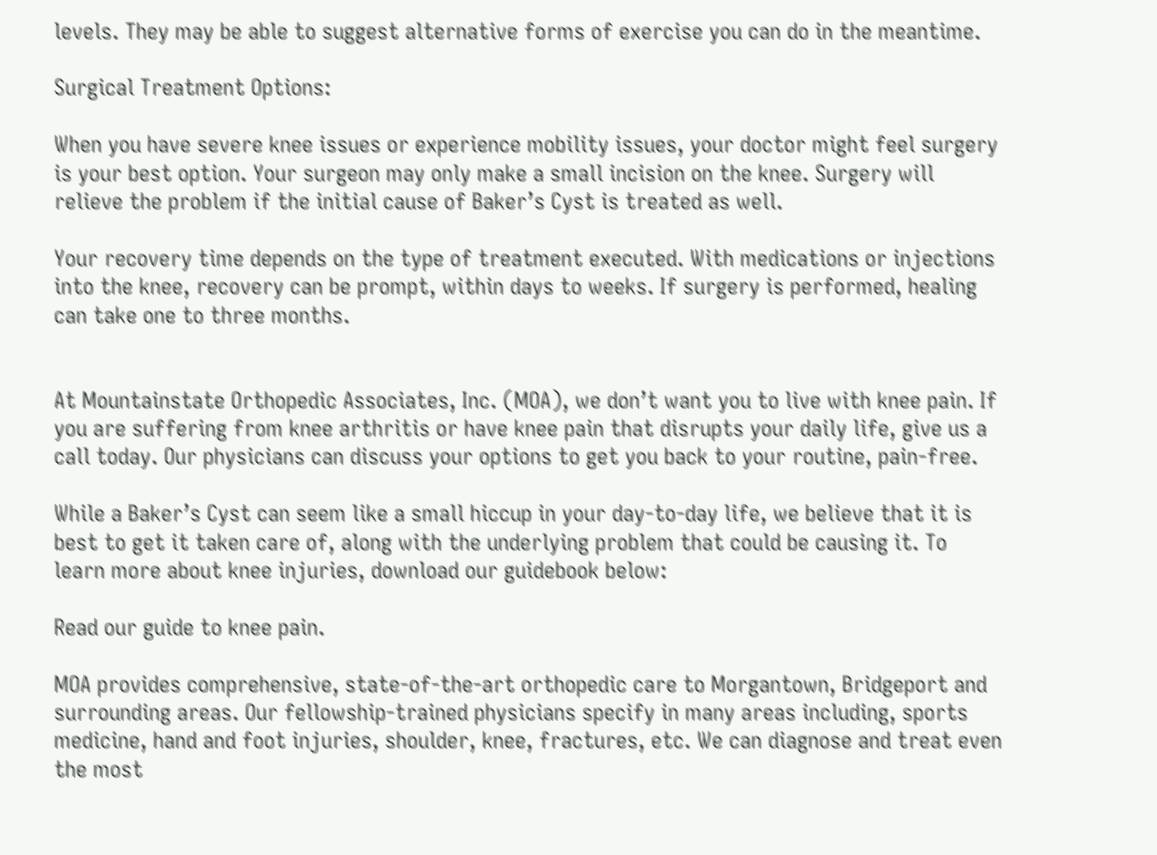levels. They may be able to suggest alternative forms of exercise you can do in the meantime.

Surgical Treatment Options:

When you have severe knee issues or experience mobility issues, your doctor might feel surgery is your best option. Your surgeon may only make a small incision on the knee. Surgery will relieve the problem if the initial cause of Baker’s Cyst is treated as well.

Your recovery time depends on the type of treatment executed. With medications or injections into the knee, recovery can be prompt, within days to weeks. If surgery is performed, healing can take one to three months.


At Mountainstate Orthopedic Associates, Inc. (MOA), we don’t want you to live with knee pain. If you are suffering from knee arthritis or have knee pain that disrupts your daily life, give us a call today. Our physicians can discuss your options to get you back to your routine, pain-free.

While a Baker’s Cyst can seem like a small hiccup in your day-to-day life, we believe that it is best to get it taken care of, along with the underlying problem that could be causing it. To learn more about knee injuries, download our guidebook below:

Read our guide to knee pain.

MOA provides comprehensive, state-of-the-art orthopedic care to Morgantown, Bridgeport and surrounding areas. Our fellowship-trained physicians specify in many areas including, sports medicine, hand and foot injuries, shoulder, knee, fractures, etc. We can diagnose and treat even the most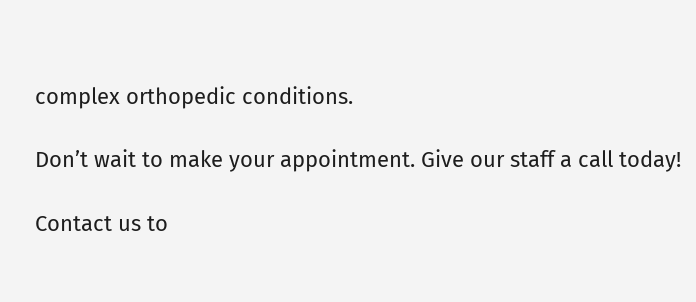complex orthopedic conditions.

Don’t wait to make your appointment. Give our staff a call today!

Contact us to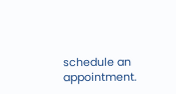schedule an appointment.